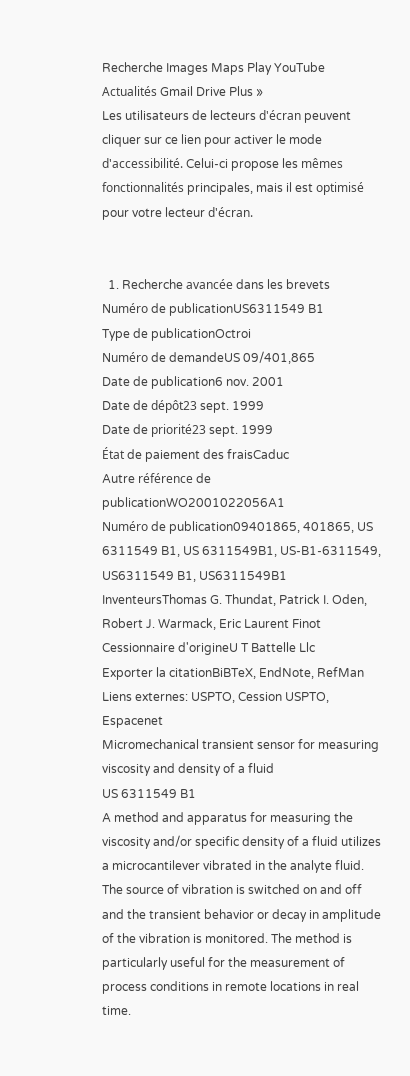Recherche Images Maps Play YouTube Actualités Gmail Drive Plus »
Les utilisateurs de lecteurs d'écran peuvent cliquer sur ce lien pour activer le mode d'accessibilité. Celui-ci propose les mêmes fonctionnalités principales, mais il est optimisé pour votre lecteur d'écran.


  1. Recherche avancée dans les brevets
Numéro de publicationUS6311549 B1
Type de publicationOctroi
Numéro de demandeUS 09/401,865
Date de publication6 nov. 2001
Date de dépôt23 sept. 1999
Date de priorité23 sept. 1999
État de paiement des fraisCaduc
Autre référence de publicationWO2001022056A1
Numéro de publication09401865, 401865, US 6311549 B1, US 6311549B1, US-B1-6311549, US6311549 B1, US6311549B1
InventeursThomas G. Thundat, Patrick I. Oden, Robert J. Warmack, Eric Laurent Finot
Cessionnaire d'origineU T Battelle Llc
Exporter la citationBiBTeX, EndNote, RefMan
Liens externes: USPTO, Cession USPTO, Espacenet
Micromechanical transient sensor for measuring viscosity and density of a fluid
US 6311549 B1
A method and apparatus for measuring the viscosity and/or specific density of a fluid utilizes a microcantilever vibrated in the analyte fluid. The source of vibration is switched on and off and the transient behavior or decay in amplitude of the vibration is monitored. The method is particularly useful for the measurement of process conditions in remote locations in real time.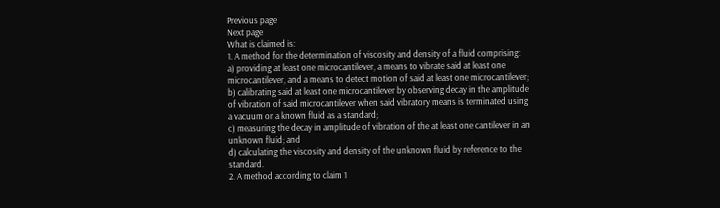Previous page
Next page
What is claimed is:
1. A method for the determination of viscosity and density of a fluid comprising:
a) providing at least one microcantilever, a means to vibrate said at least one microcantilever, and a means to detect motion of said at least one microcantilever;
b) calibrating said at least one microcantilever by observing decay in the amplitude of vibration of said microcantilever when said vibratory means is terminated using a vacuum or a known fluid as a standard;
c) measuring the decay in amplitude of vibration of the at least one cantilever in an unknown fluid; and
d) calculating the viscosity and density of the unknown fluid by reference to the standard.
2. A method according to claim 1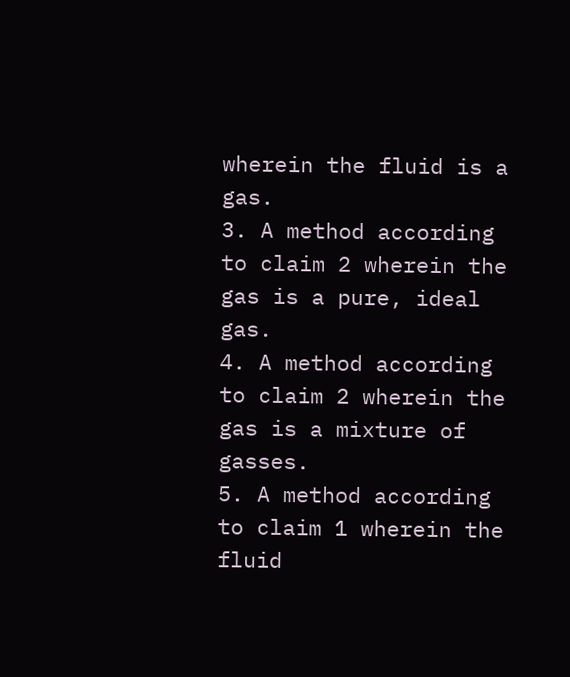wherein the fluid is a gas.
3. A method according to claim 2 wherein the gas is a pure, ideal gas.
4. A method according to claim 2 wherein the gas is a mixture of gasses.
5. A method according to claim 1 wherein the fluid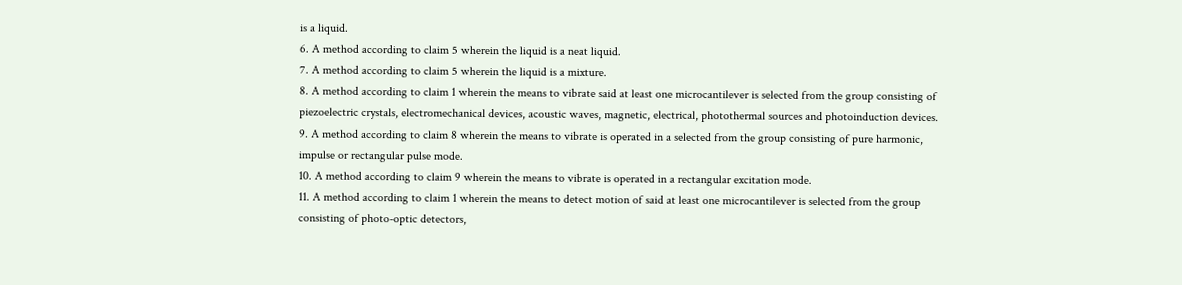is a liquid.
6. A method according to claim 5 wherein the liquid is a neat liquid.
7. A method according to claim 5 wherein the liquid is a mixture.
8. A method according to claim 1 wherein the means to vibrate said at least one microcantilever is selected from the group consisting of piezoelectric crystals, electromechanical devices, acoustic waves, magnetic, electrical, photothermal sources and photoinduction devices.
9. A method according to claim 8 wherein the means to vibrate is operated in a selected from the group consisting of pure harmonic, impulse or rectangular pulse mode.
10. A method according to claim 9 wherein the means to vibrate is operated in a rectangular excitation mode.
11. A method according to claim 1 wherein the means to detect motion of said at least one microcantilever is selected from the group consisting of photo-optic detectors,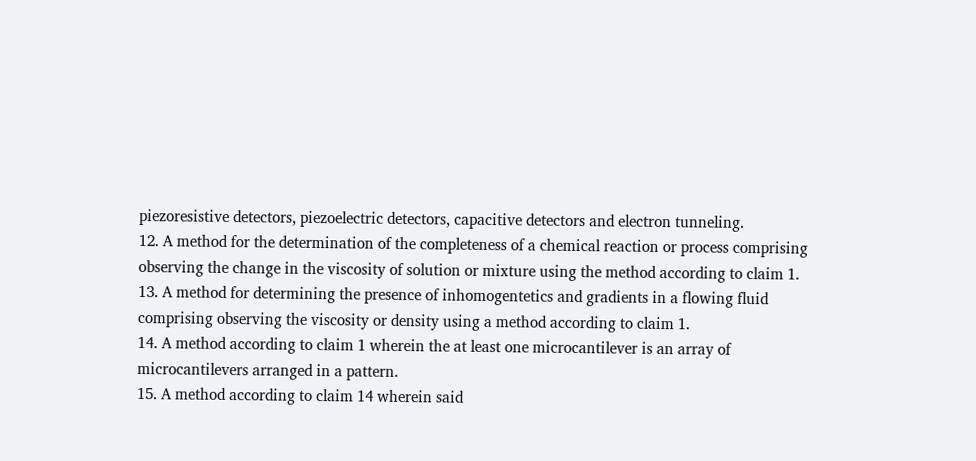piezoresistive detectors, piezoelectric detectors, capacitive detectors and electron tunneling.
12. A method for the determination of the completeness of a chemical reaction or process comprising observing the change in the viscosity of solution or mixture using the method according to claim 1.
13. A method for determining the presence of inhomogentetics and gradients in a flowing fluid comprising observing the viscosity or density using a method according to claim 1.
14. A method according to claim 1 wherein the at least one microcantilever is an array of microcantilevers arranged in a pattern.
15. A method according to claim 14 wherein said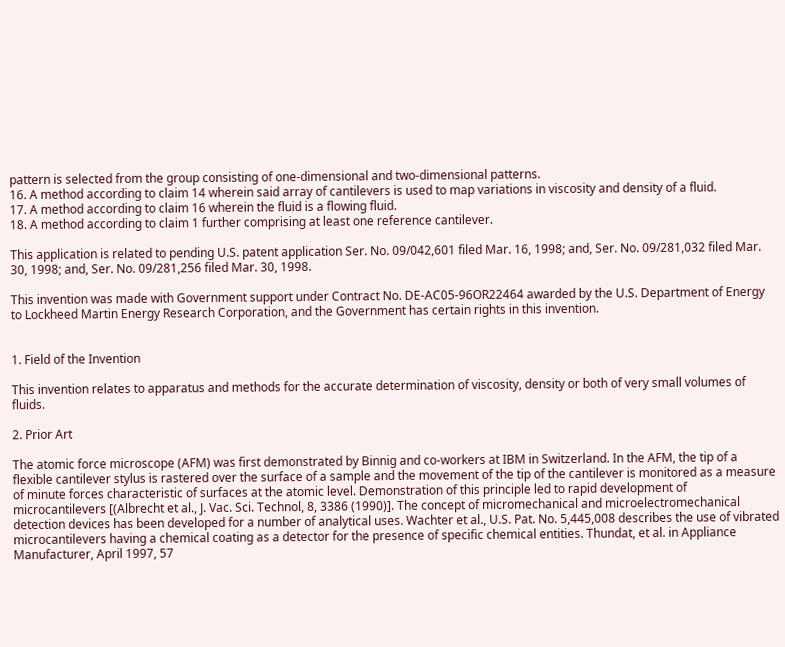pattern is selected from the group consisting of one-dimensional and two-dimensional patterns.
16. A method according to claim 14 wherein said array of cantilevers is used to map variations in viscosity and density of a fluid.
17. A method according to claim 16 wherein the fluid is a flowing fluid.
18. A method according to claim 1 further comprising at least one reference cantilever.

This application is related to pending U.S. patent application Ser. No. 09/042,601 filed Mar. 16, 1998; and, Ser. No. 09/281,032 filed Mar. 30, 1998; and, Ser. No. 09/281,256 filed Mar. 30, 1998.

This invention was made with Government support under Contract No. DE-AC05-96OR22464 awarded by the U.S. Department of Energy to Lockheed Martin Energy Research Corporation, and the Government has certain rights in this invention.


1. Field of the Invention

This invention relates to apparatus and methods for the accurate determination of viscosity, density or both of very small volumes of fluids.

2. Prior Art

The atomic force microscope (AFM) was first demonstrated by Binnig and co-workers at IBM in Switzerland. In the AFM, the tip of a flexible cantilever stylus is rastered over the surface of a sample and the movement of the tip of the cantilever is monitored as a measure of minute forces characteristic of surfaces at the atomic level. Demonstration of this principle led to rapid development of microcantilevers [(Albrecht et al., J. Vac. Sci. Technol, 8, 3386 (1990)]. The concept of micromechanical and microelectromechanical detection devices has been developed for a number of analytical uses. Wachter et al., U.S. Pat. No. 5,445,008 describes the use of vibrated microcantilevers having a chemical coating as a detector for the presence of specific chemical entities. Thundat, et al. in Appliance Manufacturer, April 1997, 57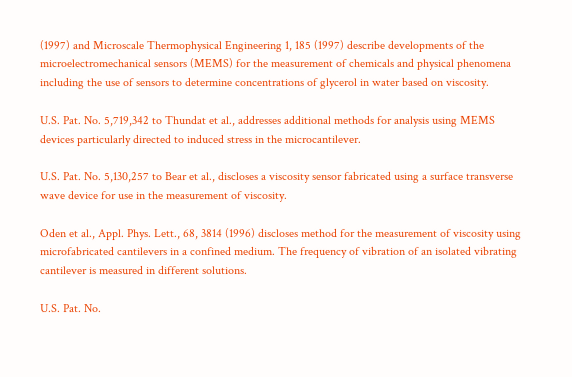(1997) and Microscale Thermophysical Engineering 1, 185 (1997) describe developments of the microelectromechanical sensors (MEMS) for the measurement of chemicals and physical phenomena including the use of sensors to determine concentrations of glycerol in water based on viscosity.

U.S. Pat. No. 5,719,342 to Thundat et al., addresses additional methods for analysis using MEMS devices particularly directed to induced stress in the microcantilever.

U.S. Pat. No. 5,130,257 to Bear et al., discloses a viscosity sensor fabricated using a surface transverse wave device for use in the measurement of viscosity.

Oden et al., Appl. Phys. Lett., 68, 3814 (1996) discloses method for the measurement of viscosity using microfabricated cantilevers in a confined medium. The frequency of vibration of an isolated vibrating cantilever is measured in different solutions.

U.S. Pat. No.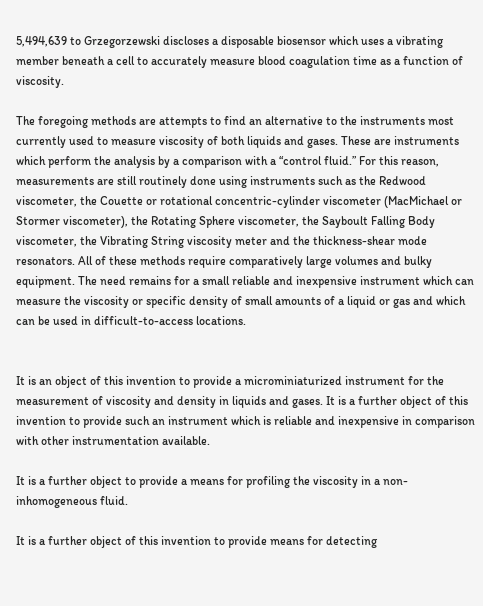5,494,639 to Grzegorzewski discloses a disposable biosensor which uses a vibrating member beneath a cell to accurately measure blood coagulation time as a function of viscosity.

The foregoing methods are attempts to find an alternative to the instruments most currently used to measure viscosity of both liquids and gases. These are instruments which perform the analysis by a comparison with a “control fluid.” For this reason, measurements are still routinely done using instruments such as the Redwood viscometer, the Couette or rotational concentric-cylinder viscometer (MacMichael or Stormer viscometer), the Rotating Sphere viscometer, the Sayboult Falling Body viscometer, the Vibrating String viscosity meter and the thickness-shear mode resonators. All of these methods require comparatively large volumes and bulky equipment. The need remains for a small reliable and inexpensive instrument which can measure the viscosity or specific density of small amounts of a liquid or gas and which can be used in difficult-to-access locations.


It is an object of this invention to provide a microminiaturized instrument for the measurement of viscosity and density in liquids and gases. It is a further object of this invention to provide such an instrument which is reliable and inexpensive in comparison with other instrumentation available.

It is a further object to provide a means for profiling the viscosity in a non-inhomogeneous fluid.

It is a further object of this invention to provide means for detecting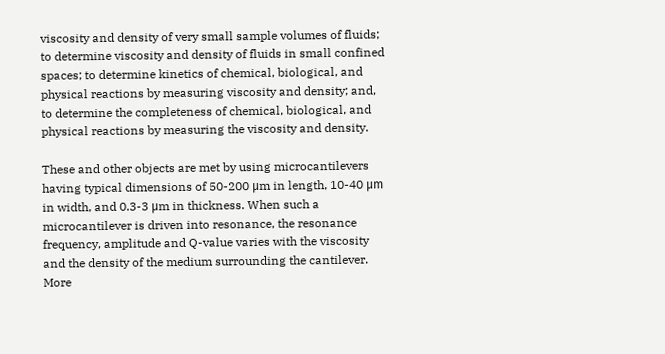viscosity and density of very small sample volumes of fluids; to determine viscosity and density of fluids in small confined spaces; to determine kinetics of chemical, biological, and physical reactions by measuring viscosity and density; and, to determine the completeness of chemical, biological, and physical reactions by measuring the viscosity and density.

These and other objects are met by using microcantilevers having typical dimensions of 50-200 μm in length, 10-40 μm in width, and 0.3-3 μm in thickness. When such a microcantilever is driven into resonance, the resonance frequency, amplitude and Q-value varies with the viscosity and the density of the medium surrounding the cantilever. More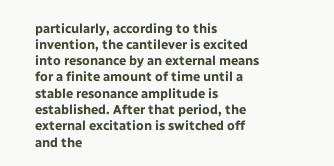particularly, according to this invention, the cantilever is excited into resonance by an external means for a finite amount of time until a stable resonance amplitude is established. After that period, the external excitation is switched off and the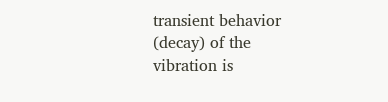transient behavior (decay) of the vibration is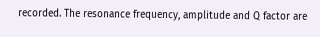recorded. The resonance frequency, amplitude and Q factor are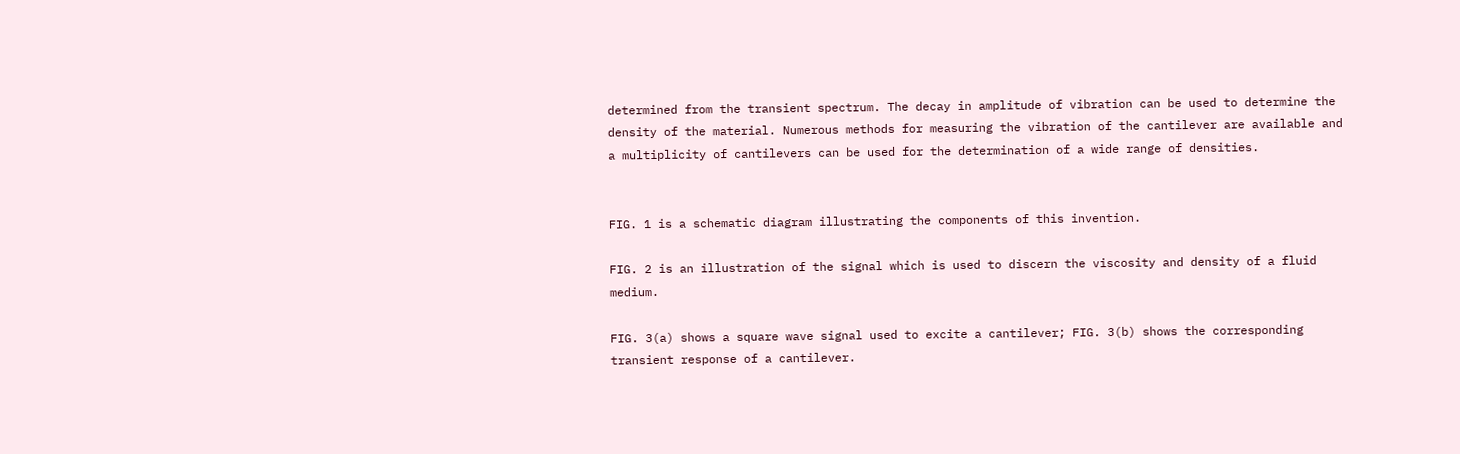determined from the transient spectrum. The decay in amplitude of vibration can be used to determine the density of the material. Numerous methods for measuring the vibration of the cantilever are available and a multiplicity of cantilevers can be used for the determination of a wide range of densities.


FIG. 1 is a schematic diagram illustrating the components of this invention.

FIG. 2 is an illustration of the signal which is used to discern the viscosity and density of a fluid medium.

FIG. 3(a) shows a square wave signal used to excite a cantilever; FIG. 3(b) shows the corresponding transient response of a cantilever.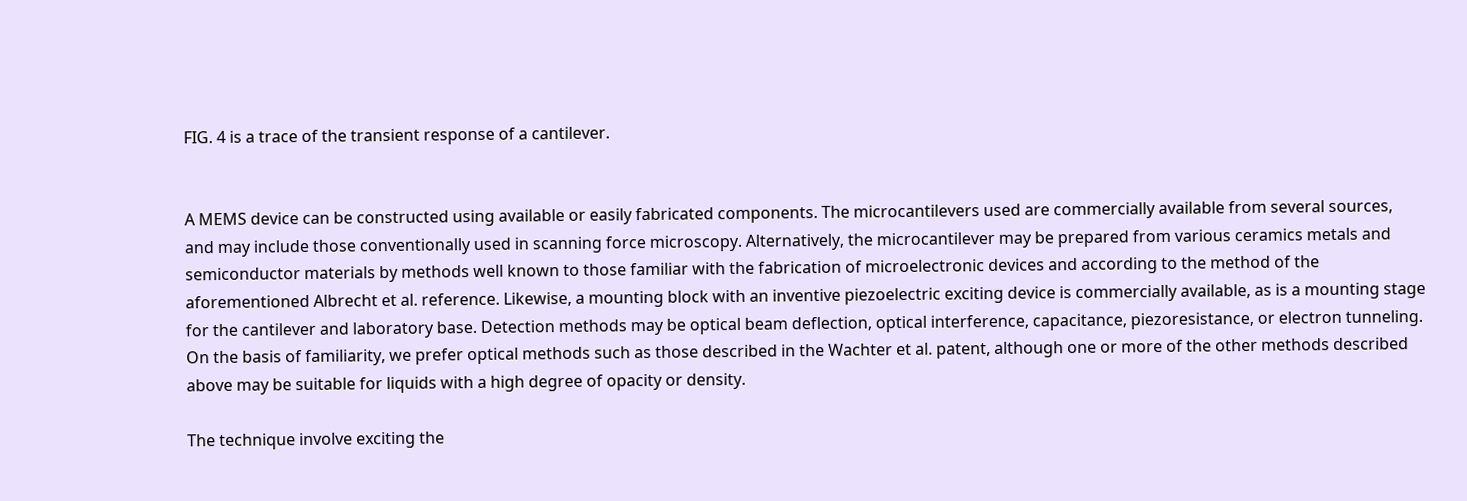FIG. 4 is a trace of the transient response of a cantilever.


A MEMS device can be constructed using available or easily fabricated components. The microcantilevers used are commercially available from several sources, and may include those conventionally used in scanning force microscopy. Alternatively, the microcantilever may be prepared from various ceramics metals and semiconductor materials by methods well known to those familiar with the fabrication of microelectronic devices and according to the method of the aforementioned Albrecht et al. reference. Likewise, a mounting block with an inventive piezoelectric exciting device is commercially available, as is a mounting stage for the cantilever and laboratory base. Detection methods may be optical beam deflection, optical interference, capacitance, piezoresistance, or electron tunneling. On the basis of familiarity, we prefer optical methods such as those described in the Wachter et al. patent, although one or more of the other methods described above may be suitable for liquids with a high degree of opacity or density.

The technique involve exciting the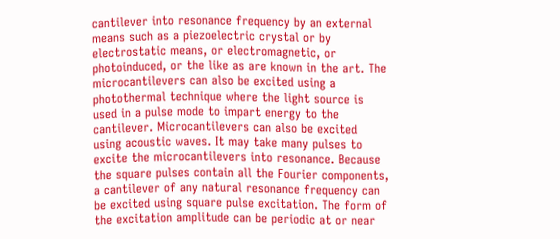cantilever into resonance frequency by an external means such as a piezoelectric crystal or by electrostatic means, or electromagnetic, or photoinduced, or the like as are known in the art. The microcantilevers can also be excited using a photothermal technique where the light source is used in a pulse mode to impart energy to the cantilever. Microcantilevers can also be excited using acoustic waves. It may take many pulses to excite the microcantilevers into resonance. Because the square pulses contain all the Fourier components, a cantilever of any natural resonance frequency can be excited using square pulse excitation. The form of the excitation amplitude can be periodic at or near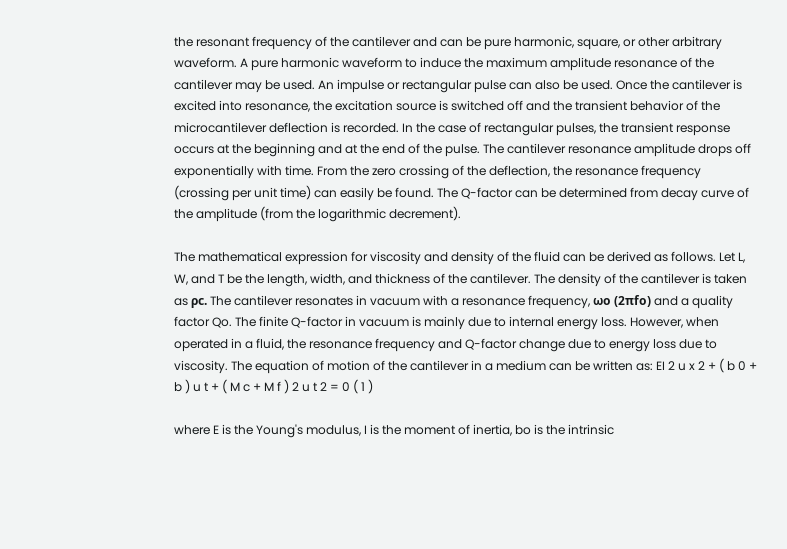the resonant frequency of the cantilever and can be pure harmonic, square, or other arbitrary waveform. A pure harmonic waveform to induce the maximum amplitude resonance of the cantilever may be used. An impulse or rectangular pulse can also be used. Once the cantilever is excited into resonance, the excitation source is switched off and the transient behavior of the microcantilever deflection is recorded. In the case of rectangular pulses, the transient response occurs at the beginning and at the end of the pulse. The cantilever resonance amplitude drops off exponentially with time. From the zero crossing of the deflection, the resonance frequency (crossing per unit time) can easily be found. The Q-factor can be determined from decay curve of the amplitude (from the logarithmic decrement).

The mathematical expression for viscosity and density of the fluid can be derived as follows. Let L, W, and T be the length, width, and thickness of the cantilever. The density of the cantilever is taken as ρc. The cantilever resonates in vacuum with a resonance frequency, ωo (2πfo) and a quality factor Qo. The finite Q-factor in vacuum is mainly due to internal energy loss. However, when operated in a fluid, the resonance frequency and Q-factor change due to energy loss due to viscosity. The equation of motion of the cantilever in a medium can be written as: EI 2 u x 2 + ( b 0 + b ) u t + ( M c + M f ) 2 u t 2 = 0 ( 1 )

where E is the Young's modulus, I is the moment of inertia, bo is the intrinsic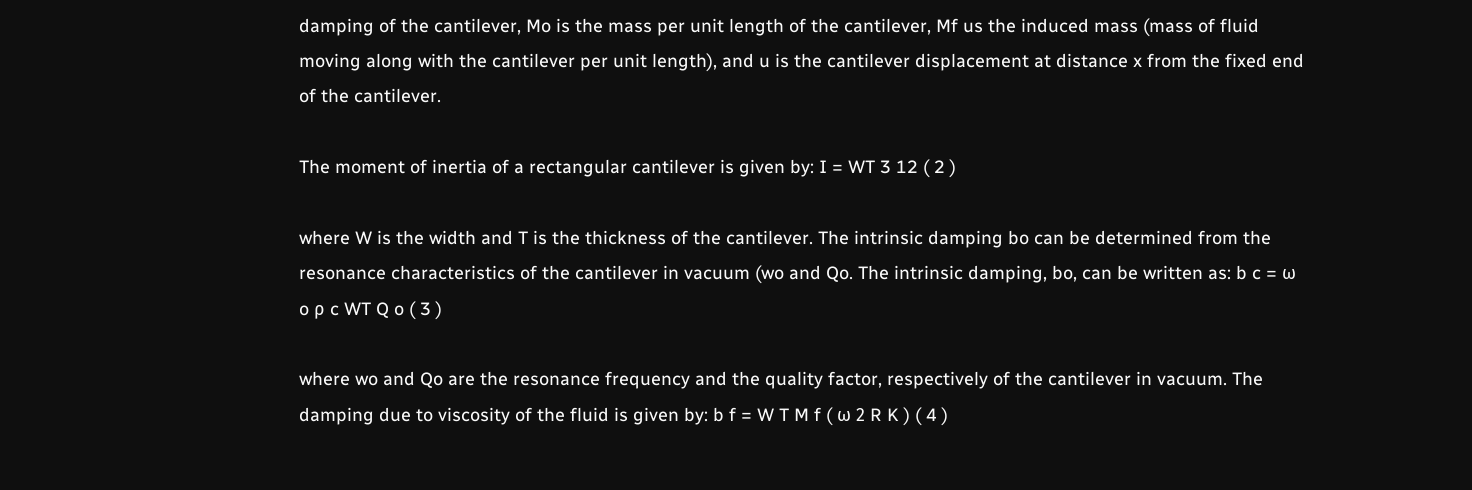damping of the cantilever, Mo is the mass per unit length of the cantilever, Mf us the induced mass (mass of fluid moving along with the cantilever per unit length), and u is the cantilever displacement at distance x from the fixed end of the cantilever.

The moment of inertia of a rectangular cantilever is given by: I = WT 3 12 ( 2 )

where W is the width and T is the thickness of the cantilever. The intrinsic damping bo can be determined from the resonance characteristics of the cantilever in vacuum (wo and Qo. The intrinsic damping, bo, can be written as: b c = ω o ρ c WT Q o ( 3 )

where wo and Qo are the resonance frequency and the quality factor, respectively of the cantilever in vacuum. The damping due to viscosity of the fluid is given by: b f = W T M f ( ω 2 R K ) ( 4 )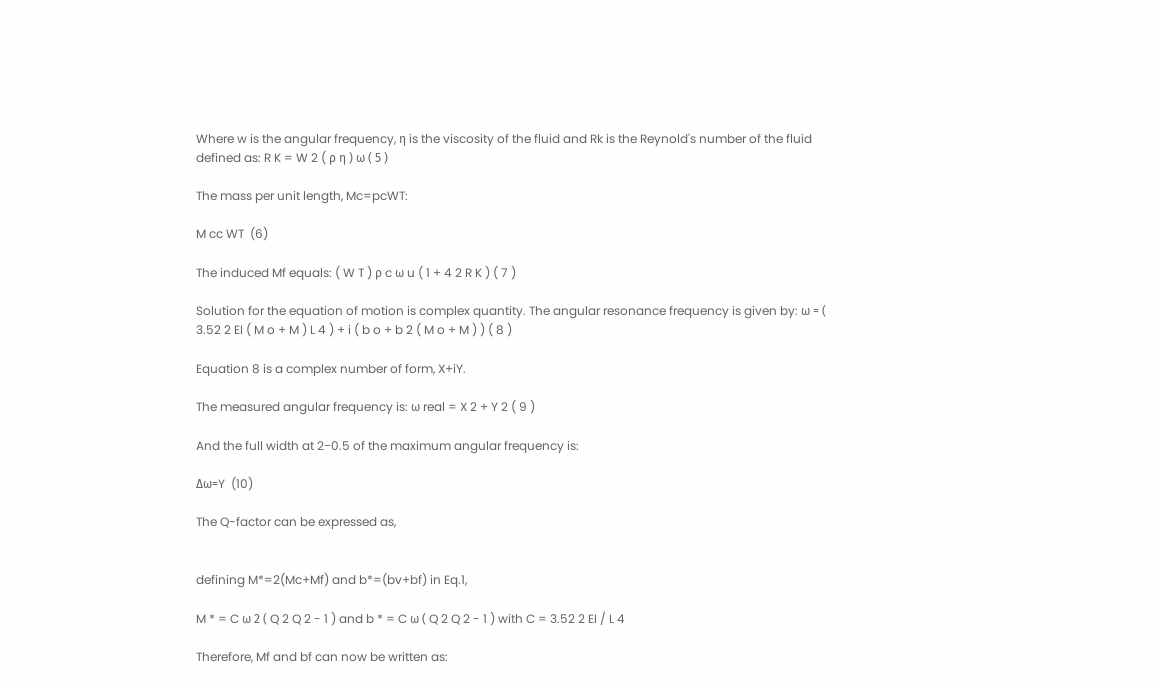Where w is the angular frequency, η is the viscosity of the fluid and Rk is the Reynold's number of the fluid defined as: R K = W 2 ( ρ η ) ω ( 5 )

The mass per unit length, Mc=pcWT:

M cc WT  (6)

The induced Mf equals: ( W T ) ρ c ω u ( 1 + 4 2 R K ) ( 7 )

Solution for the equation of motion is complex quantity. The angular resonance frequency is given by: ω = ( 3.52 2 EI ( M o + M ) L 4 ) + i ( b o + b 2 ( M o + M ) ) ( 8 )

Equation 8 is a complex number of form, X+iY.

The measured angular frequency is: ω real = X 2 + Y 2 ( 9 )

And the full width at 2−0.5 of the maximum angular frequency is:

Δω=Y  (10)

The Q-factor can be expressed as,


defining M*=2(Mc+Mf) and b*=(bv+bf) in Eq.1,

M * = C ω 2 ( Q 2 Q 2 - 1 ) and b * = C ω ( Q 2 Q 2 - 1 ) with C = 3.52 2 EI / L 4

Therefore, Mf and bf can now be written as: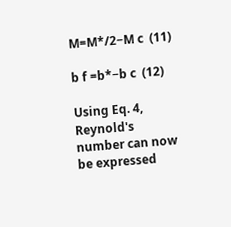M=M*/2−M c  (11)

b f =b*−b c  (12)

Using Eq. 4, Reynold's number can now be expressed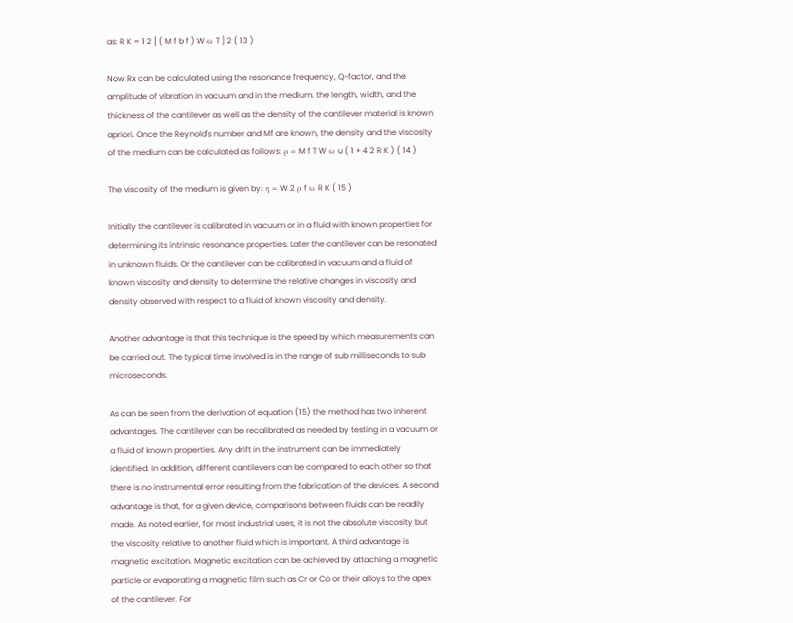as: R K = 1 2 [ ( M f b f ) W ω T ] 2 ( 13 )

Now Rx can be calculated using the resonance frequency, Q-factor, and the amplitude of vibration in vacuum and in the medium. the length, width, and the thickness of the cantilever as well as the density of the cantilever material is known apriori. Once the Reynold's number and Mf are known, the density and the viscosity of the medium can be calculated as follows: ρ = M f T W ω u ( 1 + 4 2 R K ) ( 14 )

The viscosity of the medium is given by: η = W 2 ρ f ω R K ( 15 )

Initially the cantilever is calibrated in vacuum or in a fluid with known properties for determining its intrinsic resonance properties. Later the cantilever can be resonated in unknown fluids. Or the cantilever can be calibrated in vacuum and a fluid of known viscosity and density to determine the relative changes in viscosity and density observed with respect to a fluid of known viscosity and density.

Another advantage is that this technique is the speed by which measurements can be carried out. The typical time involved is in the range of sub milliseconds to sub microseconds.

As can be seen from the derivation of equation (15) the method has two inherent advantages. The cantilever can be recalibrated as needed by testing in a vacuum or a fluid of known properties. Any drift in the instrument can be immediately identified. In addition, different cantilevers can be compared to each other so that there is no instrumental error resulting from the fabrication of the devices. A second advantage is that, for a given device, comparisons between fluids can be readily made. As noted earlier, for most industrial uses, it is not the absolute viscosity but the viscosity relative to another fluid which is important. A third advantage is magnetic excitation. Magnetic excitation can be achieved by attaching a magnetic particle or evaporating a magnetic film such as Cr or Co or their alloys to the apex of the cantilever. For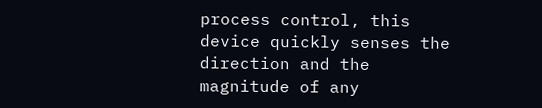process control, this device quickly senses the direction and the magnitude of any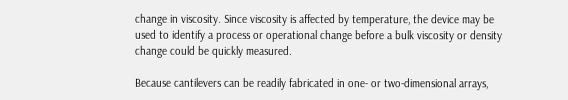change in viscosity. Since viscosity is affected by temperature, the device may be used to identify a process or operational change before a bulk viscosity or density change could be quickly measured.

Because cantilevers can be readily fabricated in one- or two-dimensional arrays,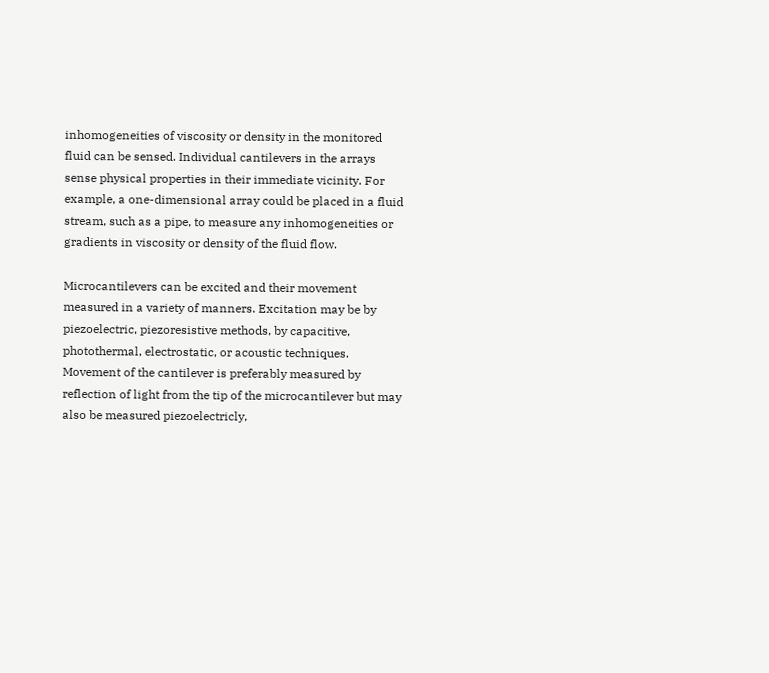inhomogeneities of viscosity or density in the monitored fluid can be sensed. Individual cantilevers in the arrays sense physical properties in their immediate vicinity. For example, a one-dimensional array could be placed in a fluid stream, such as a pipe, to measure any inhomogeneities or gradients in viscosity or density of the fluid flow.

Microcantilevers can be excited and their movement measured in a variety of manners. Excitation may be by piezoelectric, piezoresistive methods, by capacitive, photothermal, electrostatic, or acoustic techniques. Movement of the cantilever is preferably measured by reflection of light from the tip of the microcantilever but may also be measured piezoelectricly,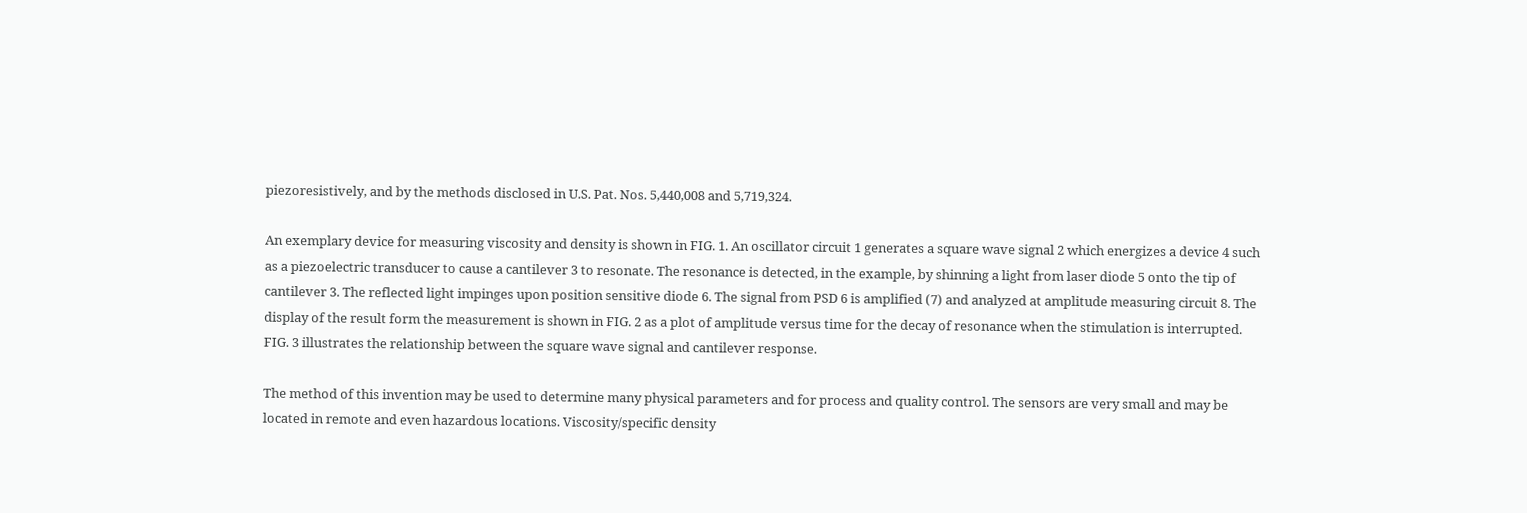piezoresistively, and by the methods disclosed in U.S. Pat. Nos. 5,440,008 and 5,719,324.

An exemplary device for measuring viscosity and density is shown in FIG. 1. An oscillator circuit 1 generates a square wave signal 2 which energizes a device 4 such as a piezoelectric transducer to cause a cantilever 3 to resonate. The resonance is detected, in the example, by shinning a light from laser diode 5 onto the tip of cantilever 3. The reflected light impinges upon position sensitive diode 6. The signal from PSD 6 is amplified (7) and analyzed at amplitude measuring circuit 8. The display of the result form the measurement is shown in FIG. 2 as a plot of amplitude versus time for the decay of resonance when the stimulation is interrupted. FIG. 3 illustrates the relationship between the square wave signal and cantilever response.

The method of this invention may be used to determine many physical parameters and for process and quality control. The sensors are very small and may be located in remote and even hazardous locations. Viscosity/specific density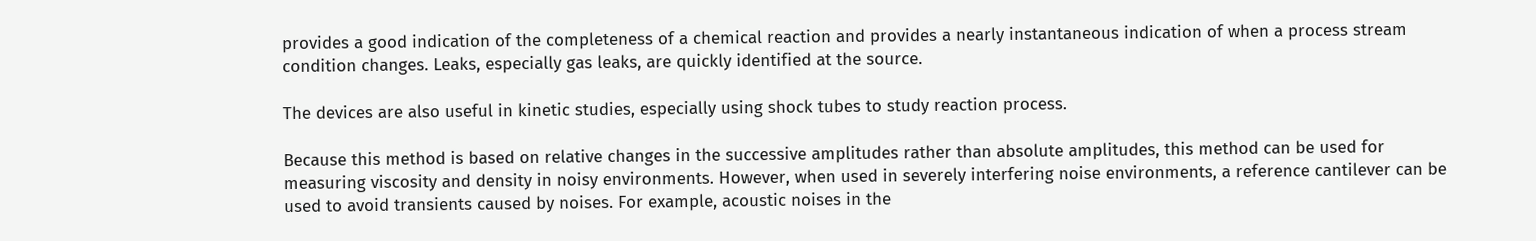provides a good indication of the completeness of a chemical reaction and provides a nearly instantaneous indication of when a process stream condition changes. Leaks, especially gas leaks, are quickly identified at the source.

The devices are also useful in kinetic studies, especially using shock tubes to study reaction process.

Because this method is based on relative changes in the successive amplitudes rather than absolute amplitudes, this method can be used for measuring viscosity and density in noisy environments. However, when used in severely interfering noise environments, a reference cantilever can be used to avoid transients caused by noises. For example, acoustic noises in the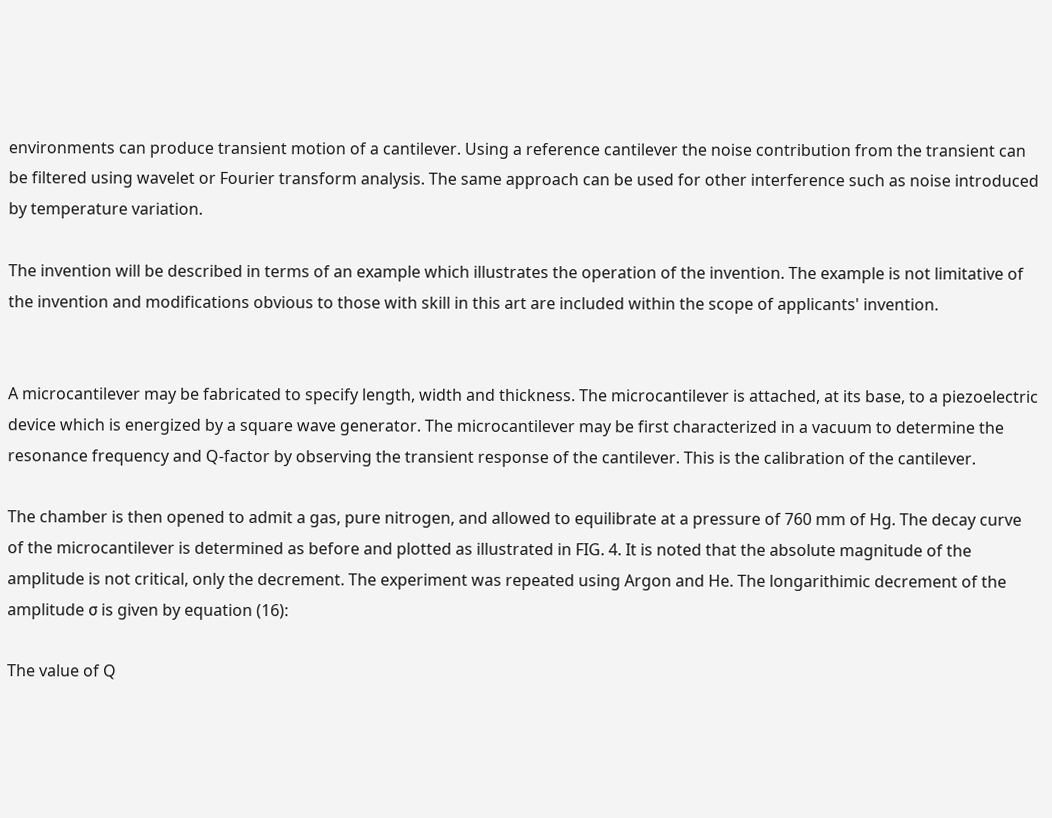environments can produce transient motion of a cantilever. Using a reference cantilever the noise contribution from the transient can be filtered using wavelet or Fourier transform analysis. The same approach can be used for other interference such as noise introduced by temperature variation.

The invention will be described in terms of an example which illustrates the operation of the invention. The example is not limitative of the invention and modifications obvious to those with skill in this art are included within the scope of applicants' invention.


A microcantilever may be fabricated to specify length, width and thickness. The microcantilever is attached, at its base, to a piezoelectric device which is energized by a square wave generator. The microcantilever may be first characterized in a vacuum to determine the resonance frequency and Q-factor by observing the transient response of the cantilever. This is the calibration of the cantilever.

The chamber is then opened to admit a gas, pure nitrogen, and allowed to equilibrate at a pressure of 760 mm of Hg. The decay curve of the microcantilever is determined as before and plotted as illustrated in FIG. 4. It is noted that the absolute magnitude of the amplitude is not critical, only the decrement. The experiment was repeated using Argon and He. The longarithimic decrement of the amplitude σ is given by equation (16):

The value of Q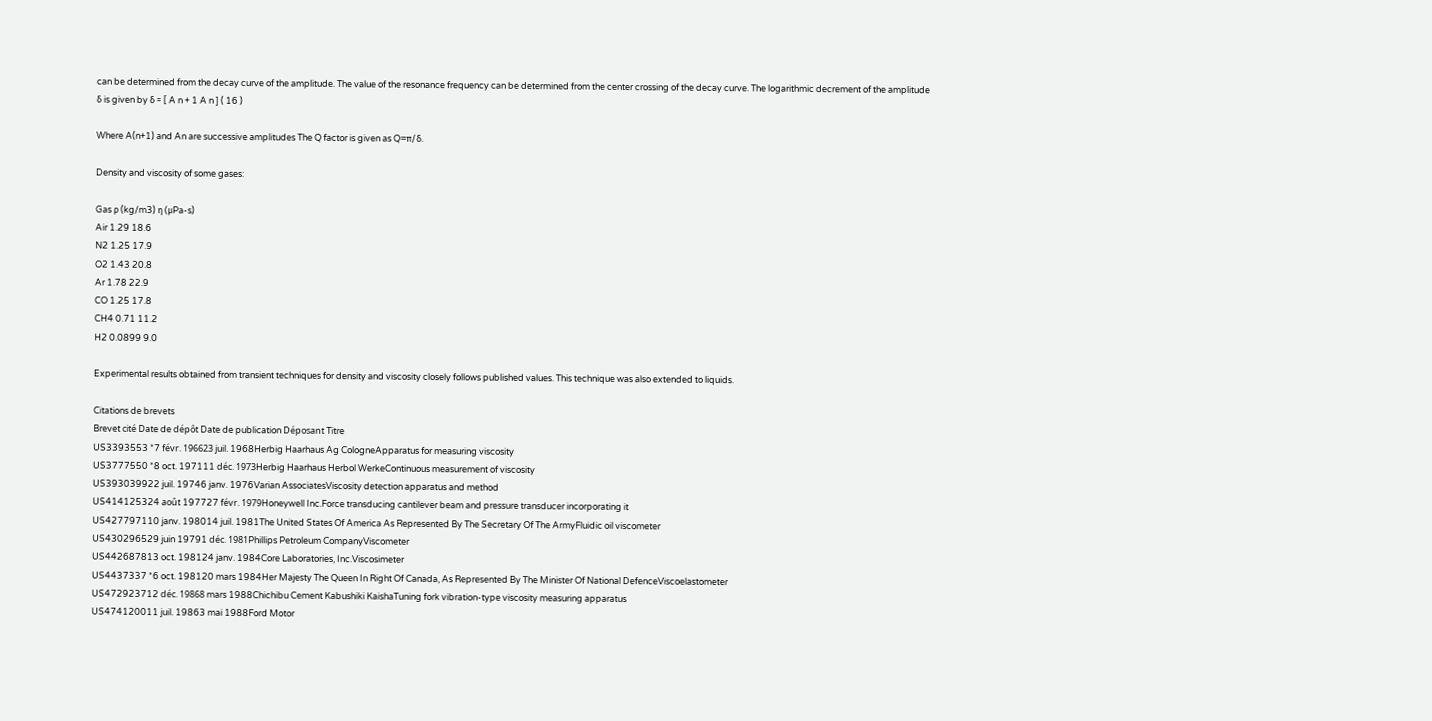can be determined from the decay curve of the amplitude. The value of the resonance frequency can be determined from the center crossing of the decay curve. The logarithmic decrement of the amplitude δ is given by δ = [ A n + 1 A n ] ( 16 )

Where A(n+1) and An are successive amplitudes The Q factor is given as Q=π/δ.

Density and viscosity of some gases:

Gas ρ (kg/m3) η (μPa-s)
Air 1.29 18.6
N2 1.25 17.9
O2 1.43 20.8
Ar 1.78 22.9
CO 1.25 17.8
CH4 0.71 11.2
H2 0.0899 9.0

Experimental results obtained from transient techniques for density and viscosity closely follows published values. This technique was also extended to liquids.

Citations de brevets
Brevet cité Date de dépôt Date de publication Déposant Titre
US3393553 *7 févr. 196623 juil. 1968Herbig Haarhaus Ag CologneApparatus for measuring viscosity
US3777550 *8 oct. 197111 déc. 1973Herbig Haarhaus Herbol WerkeContinuous measurement of viscosity
US393039922 juil. 19746 janv. 1976Varian AssociatesViscosity detection apparatus and method
US414125324 août 197727 févr. 1979Honeywell Inc.Force transducing cantilever beam and pressure transducer incorporating it
US427797110 janv. 198014 juil. 1981The United States Of America As Represented By The Secretary Of The ArmyFluidic oil viscometer
US430296529 juin 19791 déc. 1981Phillips Petroleum CompanyViscometer
US442687813 oct. 198124 janv. 1984Core Laboratories, Inc.Viscosimeter
US4437337 *6 oct. 198120 mars 1984Her Majesty The Queen In Right Of Canada, As Represented By The Minister Of National DefenceViscoelastometer
US472923712 déc. 19868 mars 1988Chichibu Cement Kabushiki KaishaTuning fork vibration-type viscosity measuring apparatus
US474120011 juil. 19863 mai 1988Ford Motor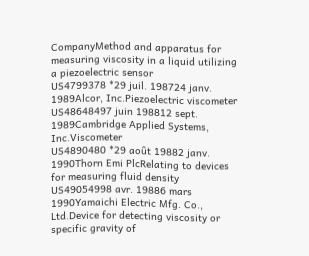CompanyMethod and apparatus for measuring viscosity in a liquid utilizing a piezoelectric sensor
US4799378 *29 juil. 198724 janv. 1989Alcor, Inc.Piezoelectric viscometer
US48648497 juin 198812 sept. 1989Cambridge Applied Systems, Inc.Viscometer
US4890480 *29 août 19882 janv. 1990Thorn Emi PlcRelating to devices for measuring fluid density
US49054998 avr. 19886 mars 1990Yamaichi Electric Mfg. Co., Ltd.Device for detecting viscosity or specific gravity of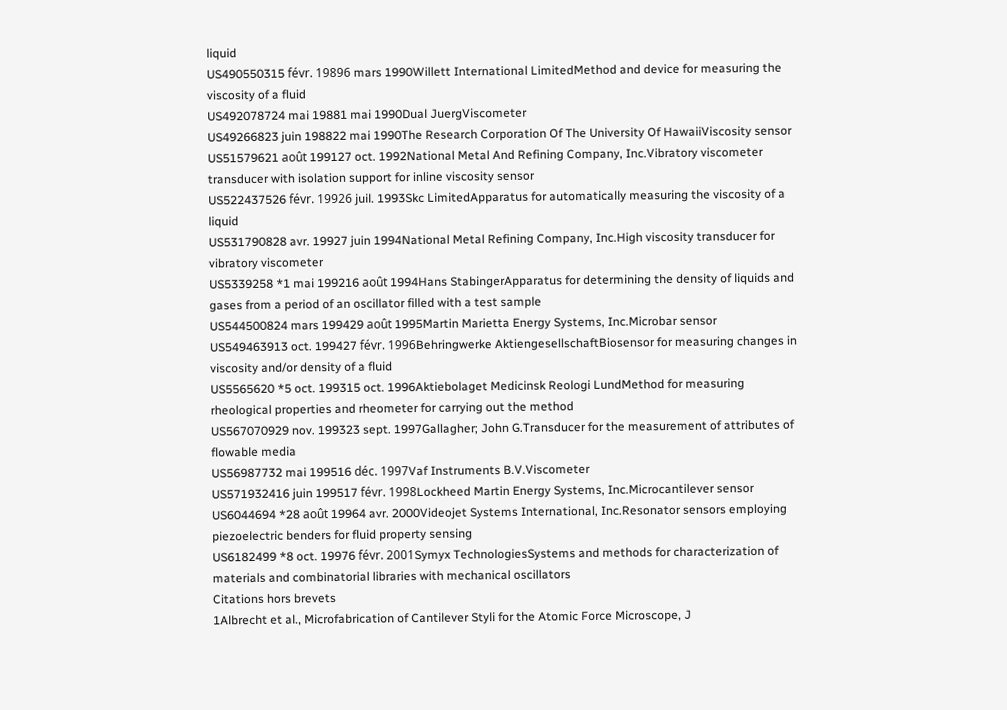liquid
US490550315 févr. 19896 mars 1990Willett International LimitedMethod and device for measuring the viscosity of a fluid
US492078724 mai 19881 mai 1990Dual JuergViscometer
US49266823 juin 198822 mai 1990The Research Corporation Of The University Of HawaiiViscosity sensor
US51579621 août 199127 oct. 1992National Metal And Refining Company, Inc.Vibratory viscometer transducer with isolation support for inline viscosity sensor
US522437526 févr. 19926 juil. 1993Skc LimitedApparatus for automatically measuring the viscosity of a liquid
US531790828 avr. 19927 juin 1994National Metal Refining Company, Inc.High viscosity transducer for vibratory viscometer
US5339258 *1 mai 199216 août 1994Hans StabingerApparatus for determining the density of liquids and gases from a period of an oscillator filled with a test sample
US544500824 mars 199429 août 1995Martin Marietta Energy Systems, Inc.Microbar sensor
US549463913 oct. 199427 févr. 1996Behringwerke AktiengesellschaftBiosensor for measuring changes in viscosity and/or density of a fluid
US5565620 *5 oct. 199315 oct. 1996Aktiebolaget Medicinsk Reologi LundMethod for measuring rheological properties and rheometer for carrying out the method
US567070929 nov. 199323 sept. 1997Gallagher; John G.Transducer for the measurement of attributes of flowable media
US56987732 mai 199516 déc. 1997Vaf Instruments B.V.Viscometer
US571932416 juin 199517 févr. 1998Lockheed Martin Energy Systems, Inc.Microcantilever sensor
US6044694 *28 août 19964 avr. 2000Videojet Systems International, Inc.Resonator sensors employing piezoelectric benders for fluid property sensing
US6182499 *8 oct. 19976 févr. 2001Symyx TechnologiesSystems and methods for characterization of materials and combinatorial libraries with mechanical oscillators
Citations hors brevets
1Albrecht et al., Microfabrication of Cantilever Styli for the Atomic Force Microscope, J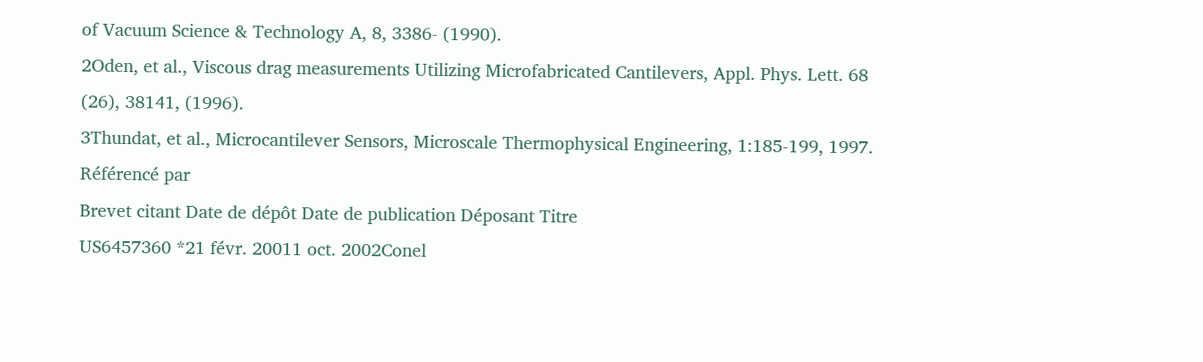of Vacuum Science & Technology A, 8, 3386- (1990).
2Oden, et al., Viscous drag measurements Utilizing Microfabricated Cantilevers, Appl. Phys. Lett. 68 (26), 38141, (1996).
3Thundat, et al., Microcantilever Sensors, Microscale Thermophysical Engineering, 1:185-199, 1997.
Référencé par
Brevet citant Date de dépôt Date de publication Déposant Titre
US6457360 *21 févr. 20011 oct. 2002Conel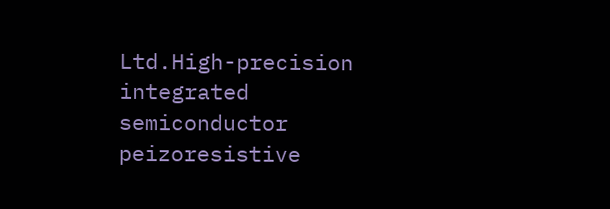Ltd.High-precision integrated semiconductor peizoresistive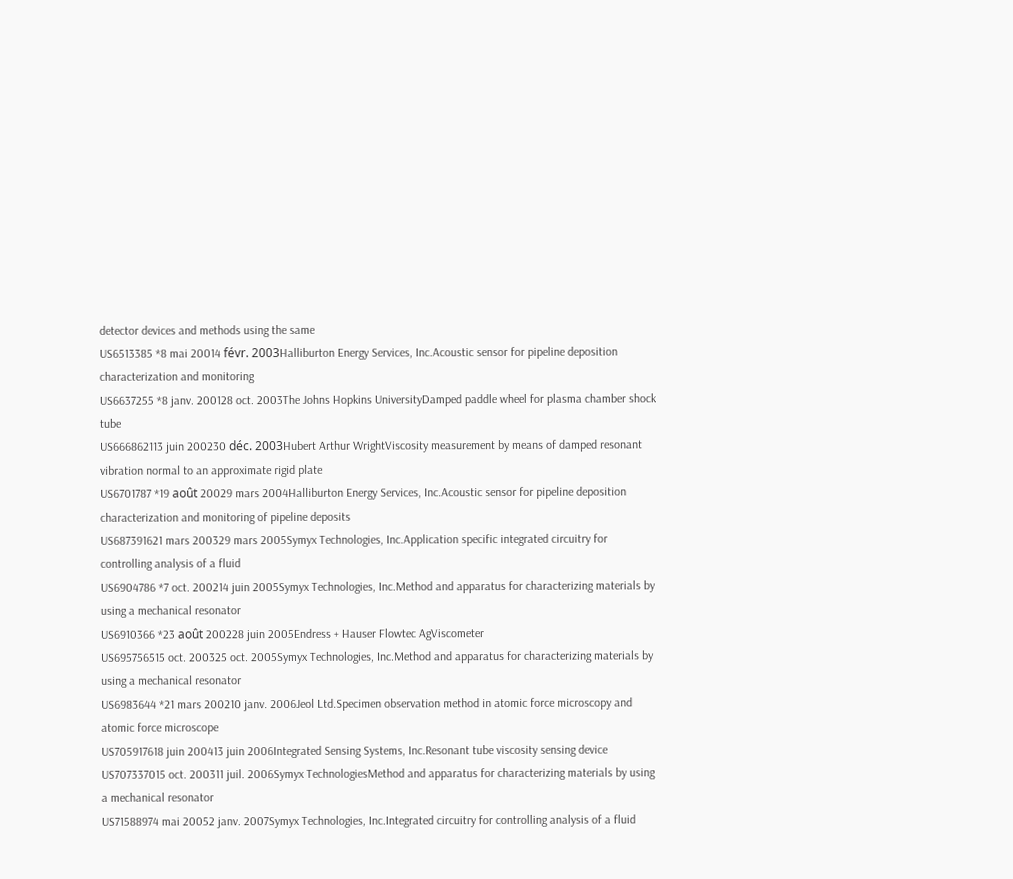detector devices and methods using the same
US6513385 *8 mai 20014 févr. 2003Halliburton Energy Services, Inc.Acoustic sensor for pipeline deposition characterization and monitoring
US6637255 *8 janv. 200128 oct. 2003The Johns Hopkins UniversityDamped paddle wheel for plasma chamber shock tube
US666862113 juin 200230 déc. 2003Hubert Arthur WrightViscosity measurement by means of damped resonant vibration normal to an approximate rigid plate
US6701787 *19 août 20029 mars 2004Halliburton Energy Services, Inc.Acoustic sensor for pipeline deposition characterization and monitoring of pipeline deposits
US687391621 mars 200329 mars 2005Symyx Technologies, Inc.Application specific integrated circuitry for controlling analysis of a fluid
US6904786 *7 oct. 200214 juin 2005Symyx Technologies, Inc.Method and apparatus for characterizing materials by using a mechanical resonator
US6910366 *23 août 200228 juin 2005Endress + Hauser Flowtec AgViscometer
US695756515 oct. 200325 oct. 2005Symyx Technologies, Inc.Method and apparatus for characterizing materials by using a mechanical resonator
US6983644 *21 mars 200210 janv. 2006Jeol Ltd.Specimen observation method in atomic force microscopy and atomic force microscope
US705917618 juin 200413 juin 2006Integrated Sensing Systems, Inc.Resonant tube viscosity sensing device
US707337015 oct. 200311 juil. 2006Symyx TechnologiesMethod and apparatus for characterizing materials by using a mechanical resonator
US71588974 mai 20052 janv. 2007Symyx Technologies, Inc.Integrated circuitry for controlling analysis of a fluid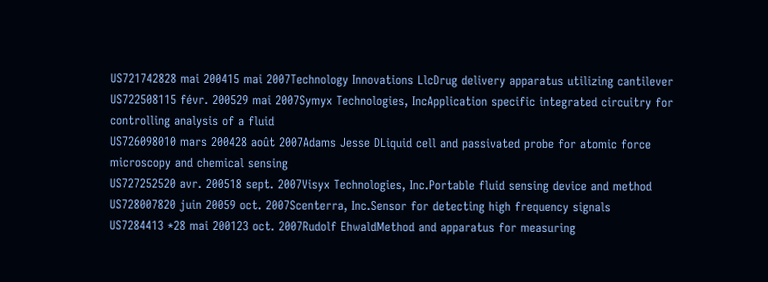US721742828 mai 200415 mai 2007Technology Innovations LlcDrug delivery apparatus utilizing cantilever
US722508115 févr. 200529 mai 2007Symyx Technologies, IncApplication specific integrated circuitry for controlling analysis of a fluid
US726098010 mars 200428 août 2007Adams Jesse DLiquid cell and passivated probe for atomic force microscopy and chemical sensing
US727252520 avr. 200518 sept. 2007Visyx Technologies, Inc.Portable fluid sensing device and method
US728007820 juin 20059 oct. 2007Scenterra, Inc.Sensor for detecting high frequency signals
US7284413 *28 mai 200123 oct. 2007Rudolf EhwaldMethod and apparatus for measuring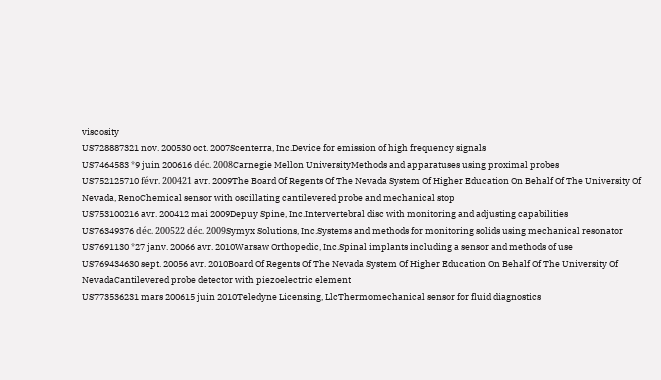viscosity
US728887321 nov. 200530 oct. 2007Scenterra, Inc.Device for emission of high frequency signals
US7464583 *9 juin 200616 déc. 2008Carnegie Mellon UniversityMethods and apparatuses using proximal probes
US752125710 févr. 200421 avr. 2009The Board Of Regents Of The Nevada System Of Higher Education On Behalf Of The University Of Nevada, RenoChemical sensor with oscillating cantilevered probe and mechanical stop
US753100216 avr. 200412 mai 2009Depuy Spine, Inc.Intervertebral disc with monitoring and adjusting capabilities
US76349376 déc. 200522 déc. 2009Symyx Solutions, Inc.Systems and methods for monitoring solids using mechanical resonator
US7691130 *27 janv. 20066 avr. 2010Warsaw Orthopedic, Inc.Spinal implants including a sensor and methods of use
US769434630 sept. 20056 avr. 2010Board Of Regents Of The Nevada System Of Higher Education On Behalf Of The University Of NevadaCantilevered probe detector with piezoelectric element
US773536231 mars 200615 juin 2010Teledyne Licensing, LlcThermomechanical sensor for fluid diagnostics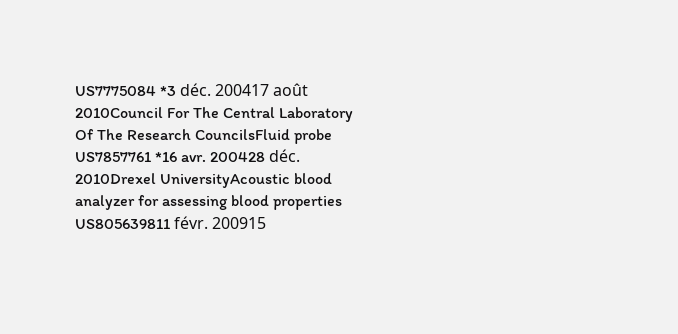US7775084 *3 déc. 200417 août 2010Council For The Central Laboratory Of The Research CouncilsFluid probe
US7857761 *16 avr. 200428 déc. 2010Drexel UniversityAcoustic blood analyzer for assessing blood properties
US805639811 févr. 200915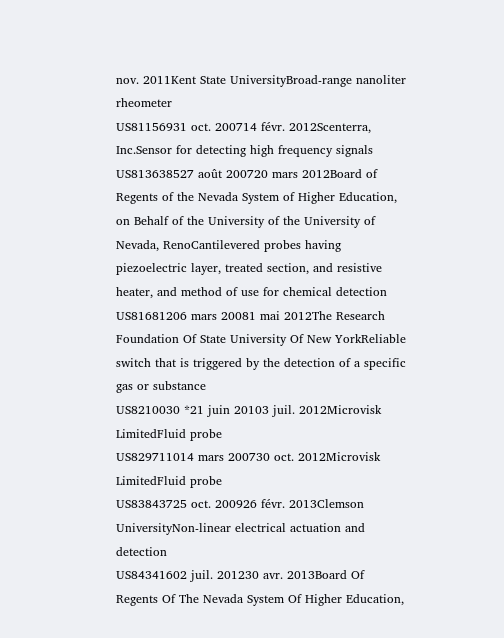nov. 2011Kent State UniversityBroad-range nanoliter rheometer
US81156931 oct. 200714 févr. 2012Scenterra, Inc.Sensor for detecting high frequency signals
US813638527 août 200720 mars 2012Board of Regents of the Nevada System of Higher Education, on Behalf of the University of the University of Nevada, RenoCantilevered probes having piezoelectric layer, treated section, and resistive heater, and method of use for chemical detection
US81681206 mars 20081 mai 2012The Research Foundation Of State University Of New YorkReliable switch that is triggered by the detection of a specific gas or substance
US8210030 *21 juin 20103 juil. 2012Microvisk LimitedFluid probe
US829711014 mars 200730 oct. 2012Microvisk LimitedFluid probe
US83843725 oct. 200926 févr. 2013Clemson UniversityNon-linear electrical actuation and detection
US84341602 juil. 201230 avr. 2013Board Of Regents Of The Nevada System Of Higher Education,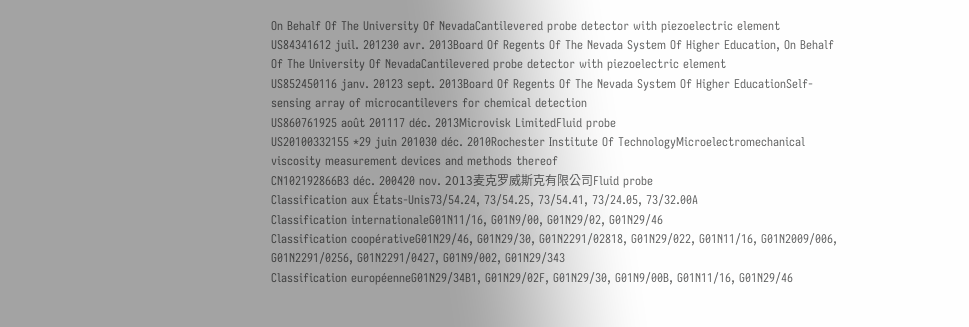On Behalf Of The University Of NevadaCantilevered probe detector with piezoelectric element
US84341612 juil. 201230 avr. 2013Board Of Regents Of The Nevada System Of Higher Education, On Behalf Of The University Of NevadaCantilevered probe detector with piezoelectric element
US852450116 janv. 20123 sept. 2013Board Of Regents Of The Nevada System Of Higher EducationSelf-sensing array of microcantilevers for chemical detection
US860761925 août 201117 déc. 2013Microvisk LimitedFluid probe
US20100332155 *29 juin 201030 déc. 2010Rochester Institute Of TechnologyMicroelectromechanical viscosity measurement devices and methods thereof
CN102192866B3 déc. 200420 nov. 2013麦克罗威斯克有限公司Fluid probe
Classification aux États-Unis73/54.24, 73/54.25, 73/54.41, 73/24.05, 73/32.00A
Classification internationaleG01N11/16, G01N9/00, G01N29/02, G01N29/46
Classification coopérativeG01N29/46, G01N29/30, G01N2291/02818, G01N29/022, G01N11/16, G01N2009/006, G01N2291/0256, G01N2291/0427, G01N9/002, G01N29/343
Classification européenneG01N29/34B1, G01N29/02F, G01N29/30, G01N9/00B, G01N11/16, G01N29/46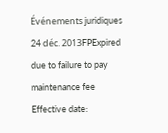Événements juridiques
24 déc. 2013FPExpired due to failure to pay maintenance fee
Effective date: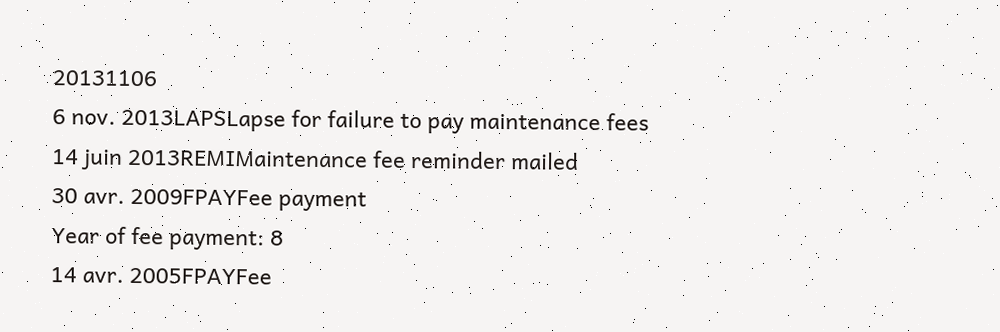20131106
6 nov. 2013LAPSLapse for failure to pay maintenance fees
14 juin 2013REMIMaintenance fee reminder mailed
30 avr. 2009FPAYFee payment
Year of fee payment: 8
14 avr. 2005FPAYFee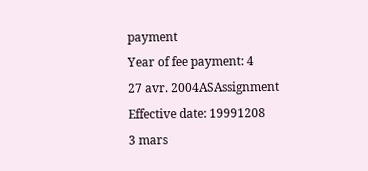payment
Year of fee payment: 4
27 avr. 2004ASAssignment
Effective date: 19991208
3 mars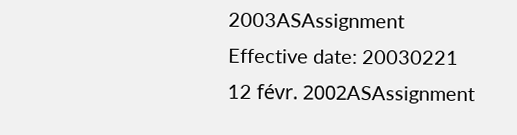2003ASAssignment
Effective date: 20030221
12 févr. 2002ASAssignment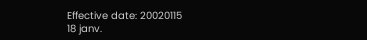Effective date: 20020115
18 janv.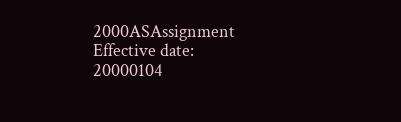2000ASAssignment
Effective date: 20000104